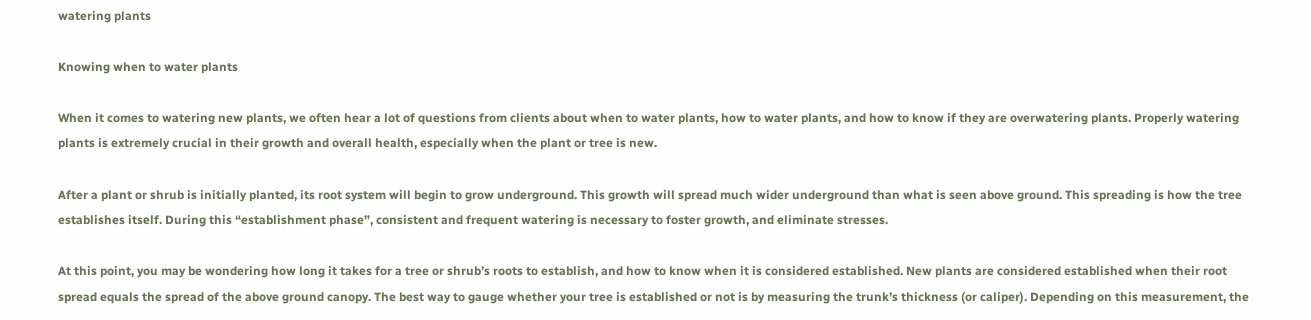watering plants

Knowing when to water plants

When it comes to watering new plants, we often hear a lot of questions from clients about when to water plants, how to water plants, and how to know if they are overwatering plants. Properly watering plants is extremely crucial in their growth and overall health, especially when the plant or tree is new.

After a plant or shrub is initially planted, its root system will begin to grow underground. This growth will spread much wider underground than what is seen above ground. This spreading is how the tree establishes itself. During this “establishment phase”, consistent and frequent watering is necessary to foster growth, and eliminate stresses.

At this point, you may be wondering how long it takes for a tree or shrub’s roots to establish, and how to know when it is considered established. New plants are considered established when their root spread equals the spread of the above ground canopy. The best way to gauge whether your tree is established or not is by measuring the trunk’s thickness (or caliper). Depending on this measurement, the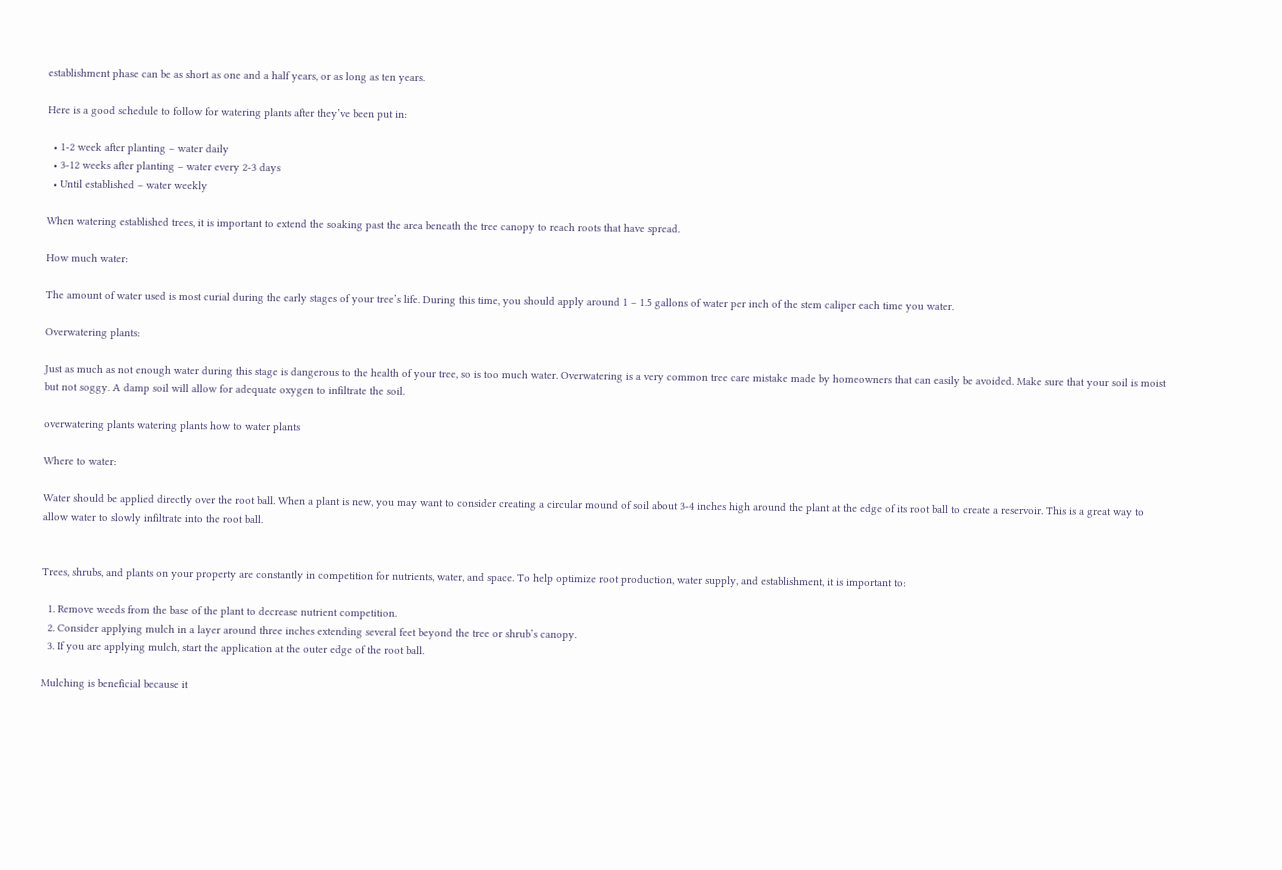establishment phase can be as short as one and a half years, or as long as ten years.

Here is a good schedule to follow for watering plants after they’ve been put in:

  • 1-2 week after planting – water daily
  • 3-12 weeks after planting – water every 2-3 days
  • Until established – water weekly

When watering established trees, it is important to extend the soaking past the area beneath the tree canopy to reach roots that have spread.

How much water:

The amount of water used is most curial during the early stages of your tree’s life. During this time, you should apply around 1 – 1.5 gallons of water per inch of the stem caliper each time you water.

Overwatering plants:

Just as much as not enough water during this stage is dangerous to the health of your tree, so is too much water. Overwatering is a very common tree care mistake made by homeowners that can easily be avoided. Make sure that your soil is moist but not soggy. A damp soil will allow for adequate oxygen to infiltrate the soil.

overwatering plants watering plants how to water plants

Where to water:

Water should be applied directly over the root ball. When a plant is new, you may want to consider creating a circular mound of soil about 3-4 inches high around the plant at the edge of its root ball to create a reservoir. This is a great way to allow water to slowly infiltrate into the root ball.


Trees, shrubs, and plants on your property are constantly in competition for nutrients, water, and space. To help optimize root production, water supply, and establishment, it is important to:

  1. Remove weeds from the base of the plant to decrease nutrient competition.
  2. Consider applying mulch in a layer around three inches extending several feet beyond the tree or shrub’s canopy.
  3. If you are applying mulch, start the application at the outer edge of the root ball.

Mulching is beneficial because it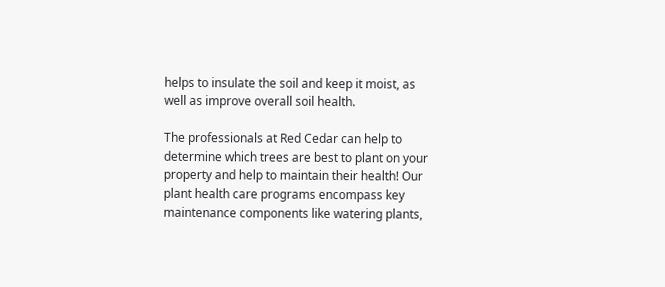helps to insulate the soil and keep it moist, as well as improve overall soil health.

The professionals at Red Cedar can help to determine which trees are best to plant on your property and help to maintain their health! Our plant health care programs encompass key maintenance components like watering plants,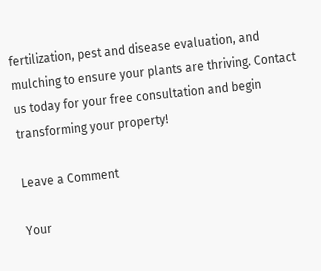fertilization, pest and disease evaluation, and mulching to ensure your plants are thriving. Contact us today for your free consultation and begin transforming your property!

Leave a Comment

Your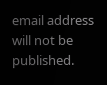email address will not be published.